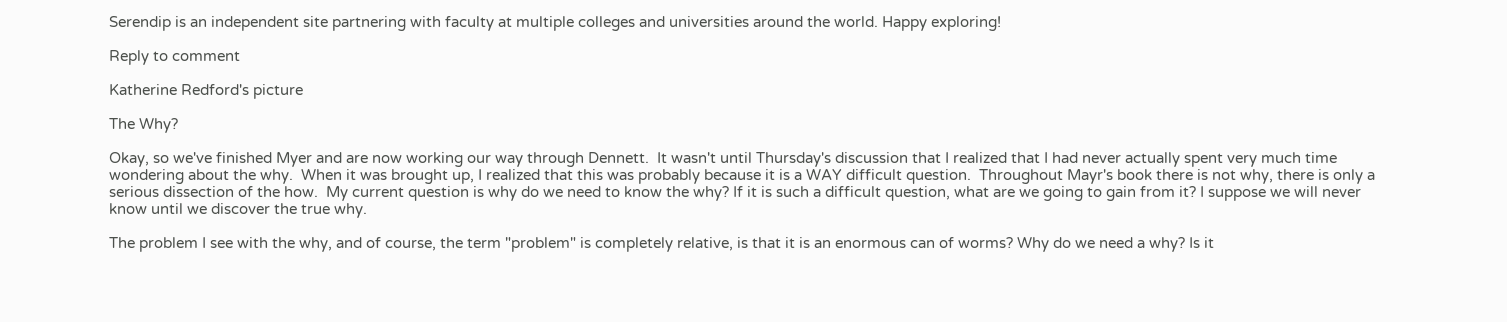Serendip is an independent site partnering with faculty at multiple colleges and universities around the world. Happy exploring!

Reply to comment

Katherine Redford's picture

The Why?

Okay, so we've finished Myer and are now working our way through Dennett.  It wasn't until Thursday's discussion that I realized that I had never actually spent very much time wondering about the why.  When it was brought up, I realized that this was probably because it is a WAY difficult question.  Throughout Mayr's book there is not why, there is only a serious dissection of the how.  My current question is why do we need to know the why? If it is such a difficult question, what are we going to gain from it? I suppose we will never know until we discover the true why.

The problem I see with the why, and of course, the term "problem" is completely relative, is that it is an enormous can of worms? Why do we need a why? Is it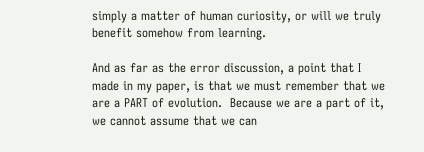simply a matter of human curiosity, or will we truly benefit somehow from learning.

And as far as the error discussion, a point that I made in my paper, is that we must remember that we are a PART of evolution.  Because we are a part of it, we cannot assume that we can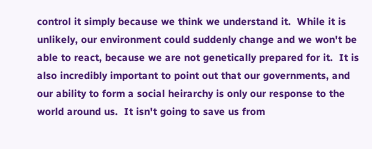control it simply because we think we understand it.  While it is unlikely, our environment could suddenly change and we won't be able to react, because we are not genetically prepared for it.  It is also incredibly important to point out that our governments, and our ability to form a social heirarchy is only our response to the world around us.  It isn't going to save us from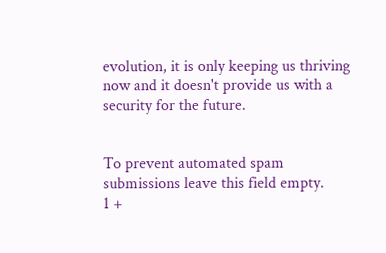evolution, it is only keeping us thriving now and it doesn't provide us with a security for the future.


To prevent automated spam submissions leave this field empty.
1 +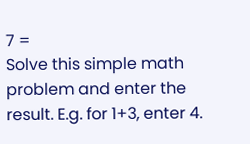7 =
Solve this simple math problem and enter the result. E.g. for 1+3, enter 4.